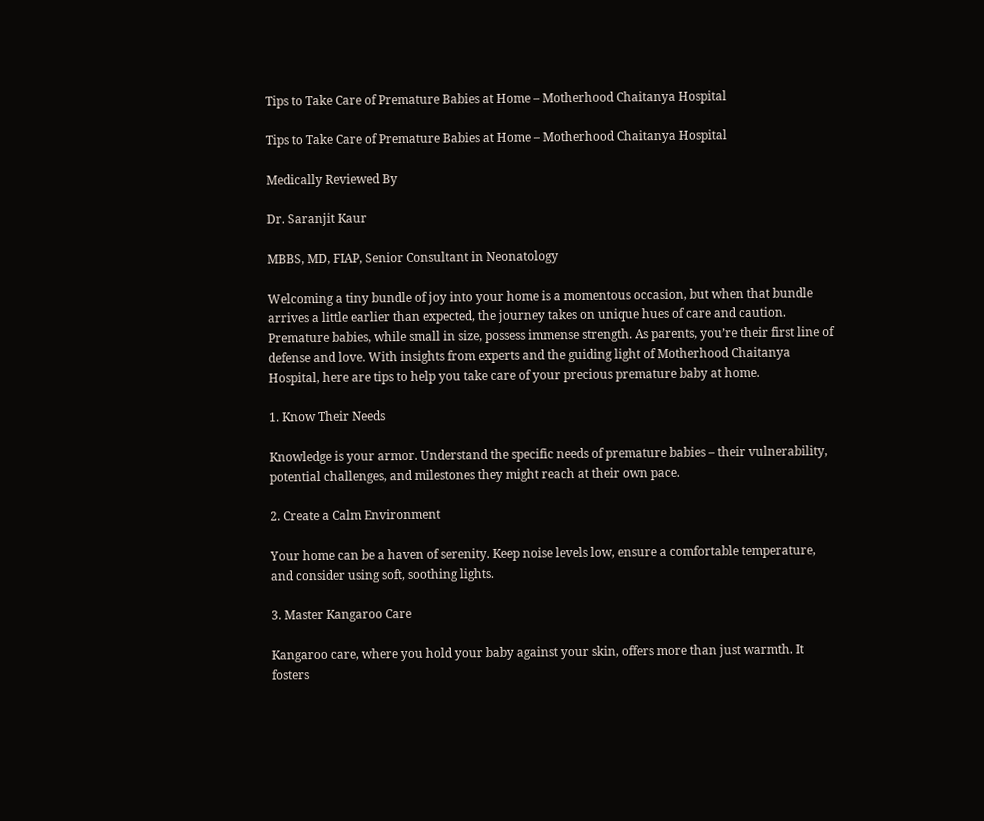Tips to Take Care of Premature Babies at Home – Motherhood Chaitanya Hospital

Tips to Take Care of Premature Babies at Home – Motherhood Chaitanya Hospital

Medically Reviewed By

Dr. Saranjit Kaur

MBBS, MD, FIAP, Senior Consultant in Neonatology

Welcoming a tiny bundle of joy into your home is a momentous occasion, but when that bundle
arrives a little earlier than expected, the journey takes on unique hues of care and caution.
Premature babies, while small in size, possess immense strength. As parents, you’re their first line of
defense and love. With insights from experts and the guiding light of Motherhood Chaitanya
Hospital, here are tips to help you take care of your precious premature baby at home.

1. Know Their Needs

Knowledge is your armor. Understand the specific needs of premature babies – their vulnerability,
potential challenges, and milestones they might reach at their own pace.

2. Create a Calm Environment

Your home can be a haven of serenity. Keep noise levels low, ensure a comfortable temperature,
and consider using soft, soothing lights.

3. Master Kangaroo Care

Kangaroo care, where you hold your baby against your skin, offers more than just warmth. It fosters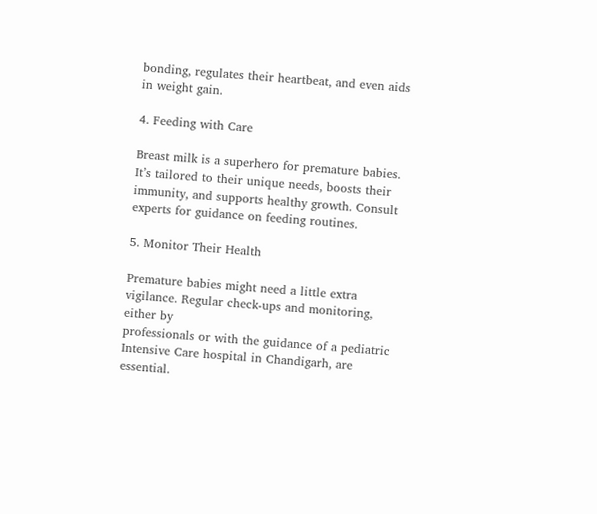bonding, regulates their heartbeat, and even aids in weight gain.

4. Feeding with Care

Breast milk is a superhero for premature babies. It’s tailored to their unique needs, boosts their
immunity, and supports healthy growth. Consult experts for guidance on feeding routines.

5. Monitor Their Health

Premature babies might need a little extra vigilance. Regular check-ups and monitoring, either by
professionals or with the guidance of a pediatric Intensive Care hospital in Chandigarh, are essential.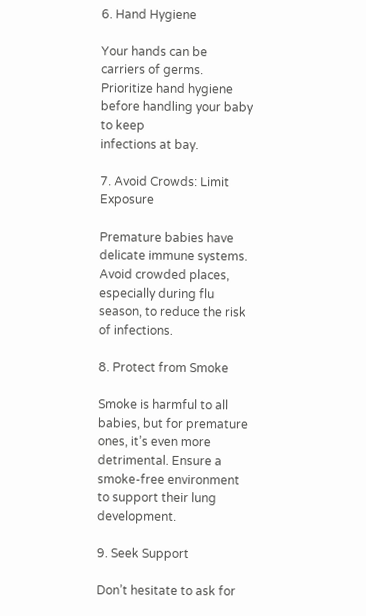6. Hand Hygiene

Your hands can be carriers of germs. Prioritize hand hygiene before handling your baby to keep
infections at bay.

7. Avoid Crowds: Limit Exposure

Premature babies have delicate immune systems. Avoid crowded places, especially during flu
season, to reduce the risk of infections.

8. Protect from Smoke

Smoke is harmful to all babies, but for premature ones, it’s even more detrimental. Ensure a smoke-free environment to support their lung development.

9. Seek Support

Don’t hesitate to ask for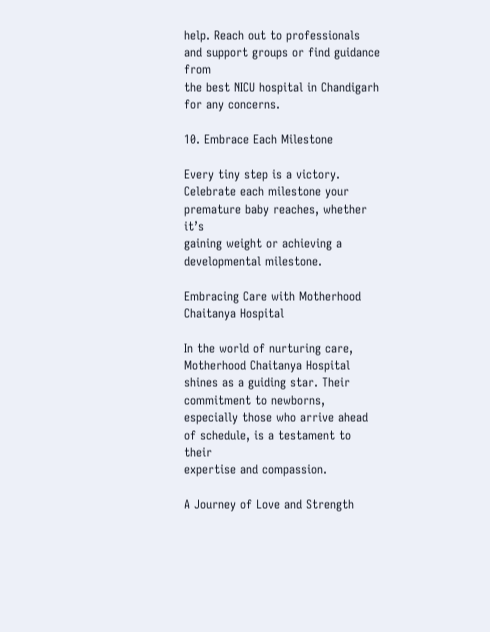help. Reach out to professionals and support groups or find guidance from
the best NICU hospital in Chandigarh for any concerns.

10. Embrace Each Milestone

Every tiny step is a victory. Celebrate each milestone your premature baby reaches, whether it’s
gaining weight or achieving a developmental milestone.

Embracing Care with Motherhood Chaitanya Hospital

In the world of nurturing care, Motherhood Chaitanya Hospital shines as a guiding star. Their
commitment to newborns, especially those who arrive ahead of schedule, is a testament to their
expertise and compassion.

A Journey of Love and Strength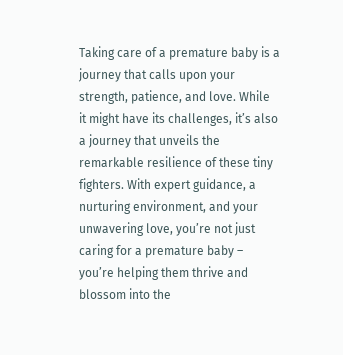Taking care of a premature baby is a journey that calls upon your strength, patience, and love. While
it might have its challenges, it’s also a journey that unveils the remarkable resilience of these tiny
fighters. With expert guidance, a nurturing environment, and your unwavering love, you’re not just
caring for a premature baby – you’re helping them thrive and blossom into the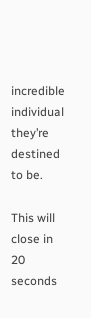incredible individual
they’re destined to be.

This will close in 20 seconds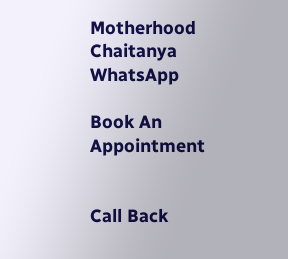Motherhood Chaitanya WhatsApp

Book An Appointment


Call Back